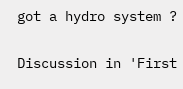got a hydro system ?

Discussion in 'First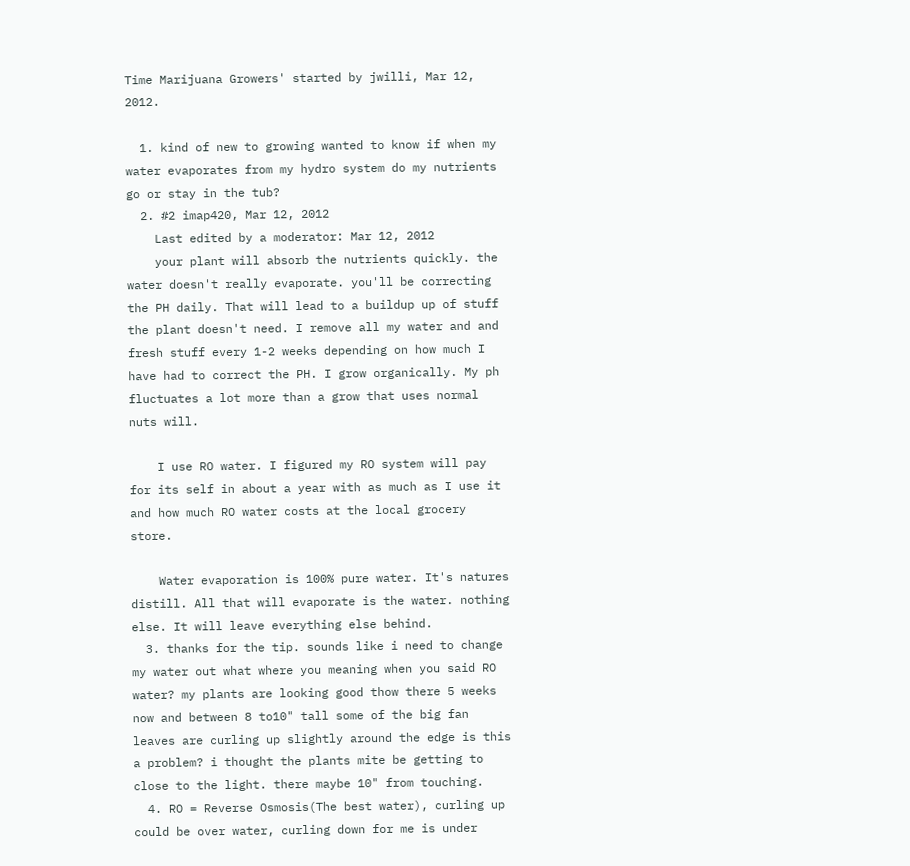Time Marijuana Growers' started by jwilli, Mar 12, 2012.

  1. kind of new to growing wanted to know if when my water evaporates from my hydro system do my nutrients go or stay in the tub?
  2. #2 imap420, Mar 12, 2012
    Last edited by a moderator: Mar 12, 2012
    your plant will absorb the nutrients quickly. the water doesn't really evaporate. you'll be correcting the PH daily. That will lead to a buildup up of stuff the plant doesn't need. I remove all my water and and fresh stuff every 1-2 weeks depending on how much I have had to correct the PH. I grow organically. My ph fluctuates a lot more than a grow that uses normal nuts will.

    I use RO water. I figured my RO system will pay for its self in about a year with as much as I use it and how much RO water costs at the local grocery store.

    Water evaporation is 100% pure water. It's natures distill. All that will evaporate is the water. nothing else. It will leave everything else behind.
  3. thanks for the tip. sounds like i need to change my water out what where you meaning when you said RO water? my plants are looking good thow there 5 weeks now and between 8 to10" tall some of the big fan leaves are curling up slightly around the edge is this a problem? i thought the plants mite be getting to close to the light. there maybe 10" from touching.
  4. RO = Reverse Osmosis(The best water), curling up could be over water, curling down for me is under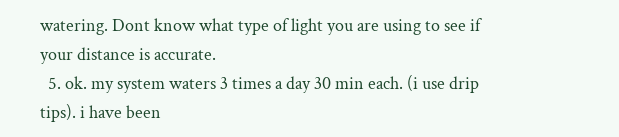watering. Dont know what type of light you are using to see if your distance is accurate.
  5. ok. my system waters 3 times a day 30 min each. (i use drip tips). i have been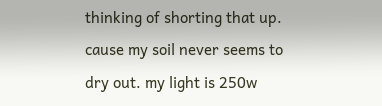thinking of shorting that up. cause my soil never seems to dry out. my light is 250w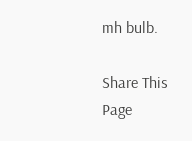mh bulb.

Share This Page